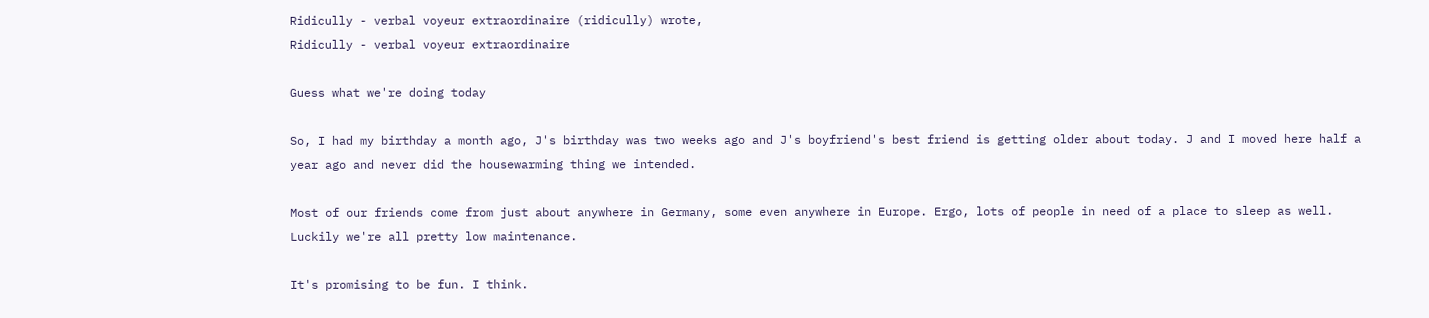Ridicully - verbal voyeur extraordinaire (ridicully) wrote,
Ridicully - verbal voyeur extraordinaire

Guess what we're doing today

So, I had my birthday a month ago, J's birthday was two weeks ago and J's boyfriend's best friend is getting older about today. J and I moved here half a year ago and never did the housewarming thing we intended.

Most of our friends come from just about anywhere in Germany, some even anywhere in Europe. Ergo, lots of people in need of a place to sleep as well.
Luckily we're all pretty low maintenance.

It's promising to be fun. I think.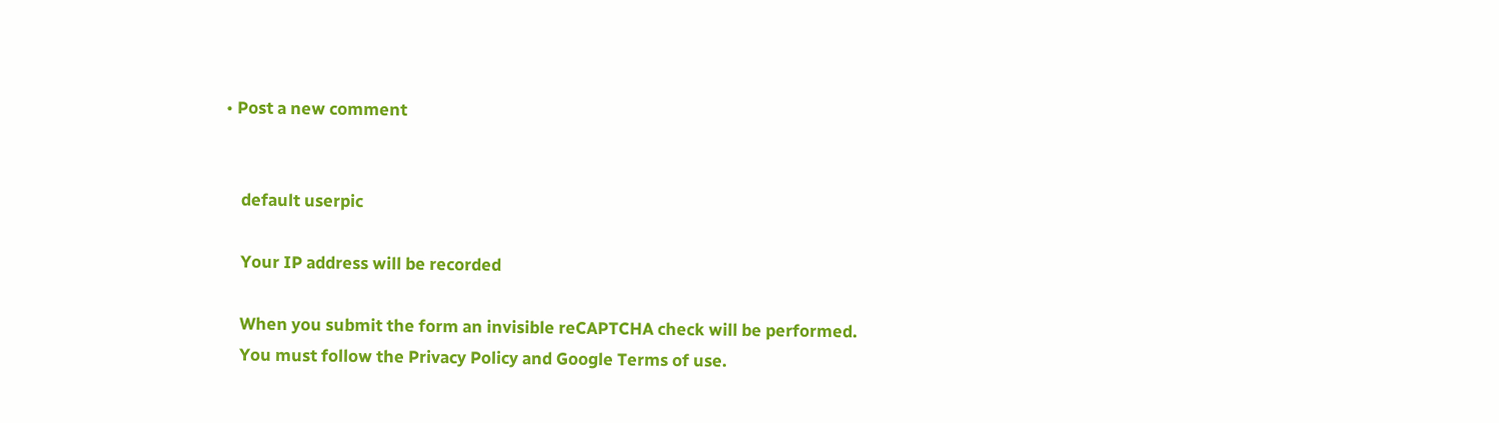• Post a new comment


    default userpic

    Your IP address will be recorded

    When you submit the form an invisible reCAPTCHA check will be performed.
    You must follow the Privacy Policy and Google Terms of use.